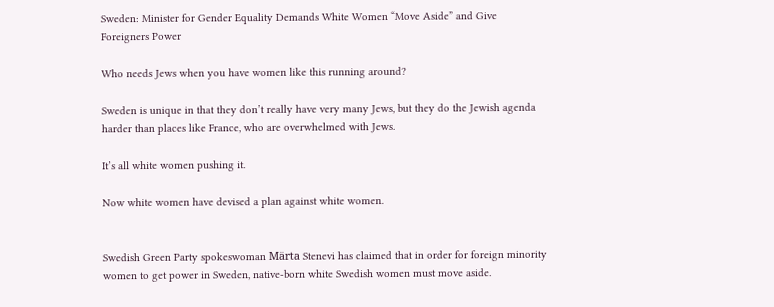Sweden: Minister for Gender Equality Demands White Women “Move Aside” and Give Foreigners Power

Who needs Jews when you have women like this running around?

Sweden is unique in that they don’t really have very many Jews, but they do the Jewish agenda harder than places like France, who are overwhelmed with Jews.

It’s all white women pushing it.

Now white women have devised a plan against white women.


Swedish Green Party spokeswoman Märta Stenevi has claimed that in order for foreign minority women to get power in Sweden, native-born white Swedish women must move aside.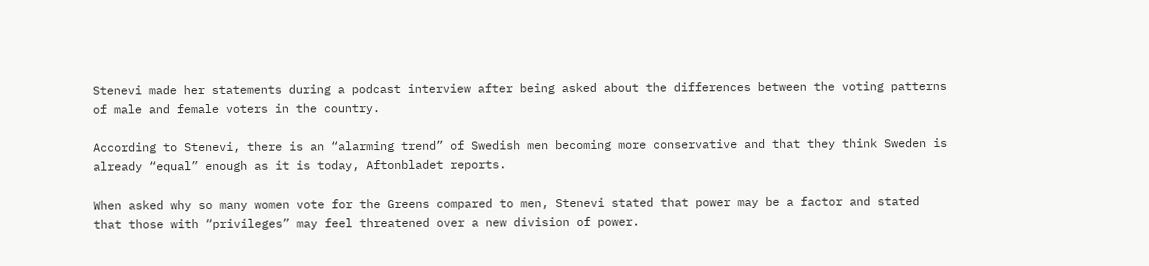Stenevi made her statements during a podcast interview after being asked about the differences between the voting patterns of male and female voters in the country.

According to Stenevi, there is an “alarming trend” of Swedish men becoming more conservative and that they think Sweden is already “equal” enough as it is today, Aftonbladet reports.

When asked why so many women vote for the Greens compared to men, Stenevi stated that power may be a factor and stated that those with “privileges” may feel threatened over a new division of power.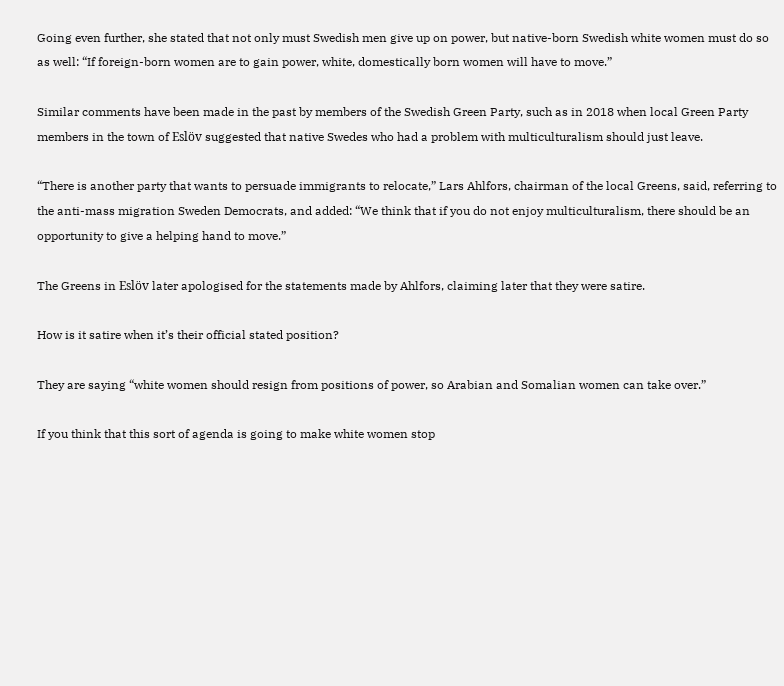Going even further, she stated that not only must Swedish men give up on power, but native-born Swedish white women must do so as well: “If foreign-born women are to gain power, white, domestically born women will have to move.”

Similar comments have been made in the past by members of the Swedish Green Party, such as in 2018 when local Green Party members in the town of Eslöv suggested that native Swedes who had a problem with multiculturalism should just leave.

“There is another party that wants to persuade immigrants to relocate,” Lars Ahlfors, chairman of the local Greens, said, referring to the anti-mass migration Sweden Democrats, and added: “We think that if you do not enjoy multiculturalism, there should be an opportunity to give a helping hand to move.”

The Greens in Eslöv later apologised for the statements made by Ahlfors, claiming later that they were satire.

How is it satire when it’s their official stated position?

They are saying “white women should resign from positions of power, so Arabian and Somalian women can take over.”

If you think that this sort of agenda is going to make white women stop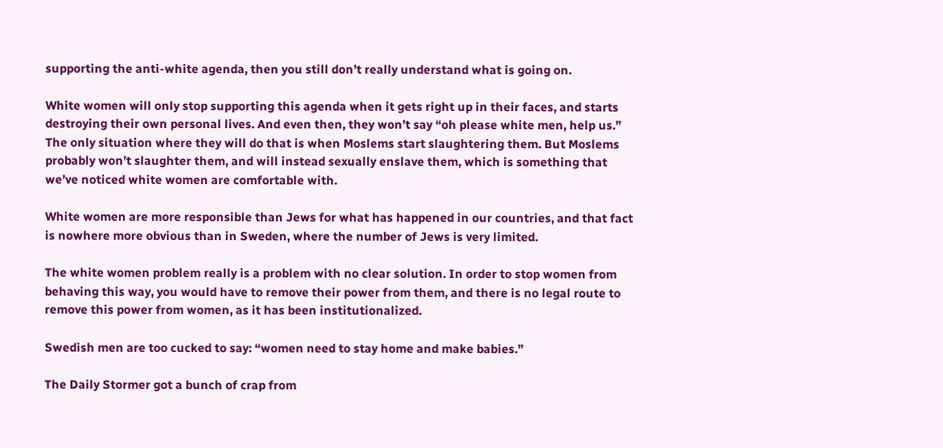supporting the anti-white agenda, then you still don’t really understand what is going on.

White women will only stop supporting this agenda when it gets right up in their faces, and starts destroying their own personal lives. And even then, they won’t say “oh please white men, help us.” The only situation where they will do that is when Moslems start slaughtering them. But Moslems probably won’t slaughter them, and will instead sexually enslave them, which is something that we’ve noticed white women are comfortable with.

White women are more responsible than Jews for what has happened in our countries, and that fact is nowhere more obvious than in Sweden, where the number of Jews is very limited.

The white women problem really is a problem with no clear solution. In order to stop women from behaving this way, you would have to remove their power from them, and there is no legal route to remove this power from women, as it has been institutionalized.

Swedish men are too cucked to say: “women need to stay home and make babies.”

The Daily Stormer got a bunch of crap from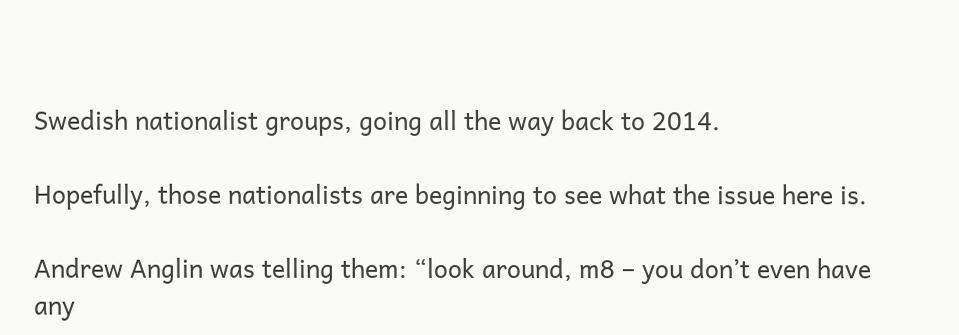Swedish nationalist groups, going all the way back to 2014.

Hopefully, those nationalists are beginning to see what the issue here is.

Andrew Anglin was telling them: “look around, m8 – you don’t even have any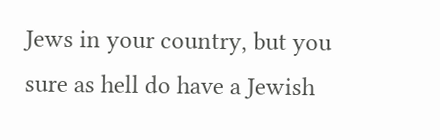Jews in your country, but you sure as hell do have a Jewish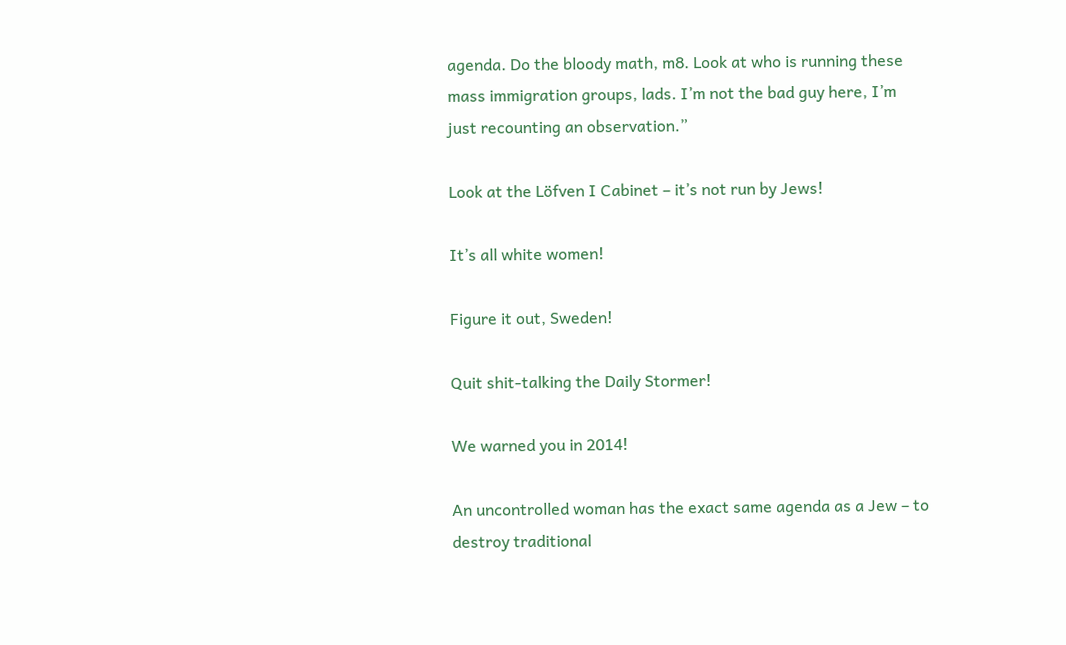agenda. Do the bloody math, m8. Look at who is running these mass immigration groups, lads. I’m not the bad guy here, I’m just recounting an observation.”

Look at the Löfven I Cabinet – it’s not run by Jews!

It’s all white women!

Figure it out, Sweden!

Quit shit-talking the Daily Stormer!

We warned you in 2014!

An uncontrolled woman has the exact same agenda as a Jew – to destroy traditional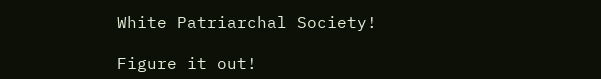White Patriarchal Society!

Figure it out!